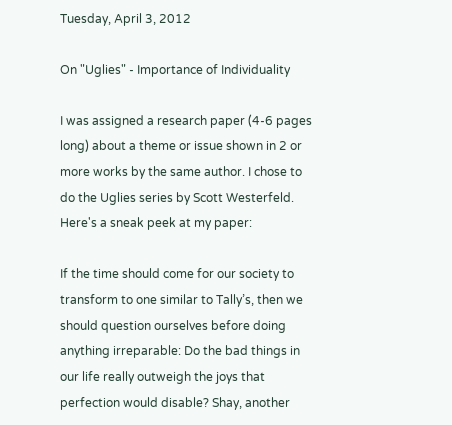Tuesday, April 3, 2012

On "Uglies" - Importance of Individuality

I was assigned a research paper (4-6 pages long) about a theme or issue shown in 2 or more works by the same author. I chose to do the Uglies series by Scott Westerfeld. Here's a sneak peek at my paper:

If the time should come for our society to transform to one similar to Tally’s, then we should question ourselves before doing anything irreparable: Do the bad things in our life really outweigh the joys that perfection would disable? Shay, another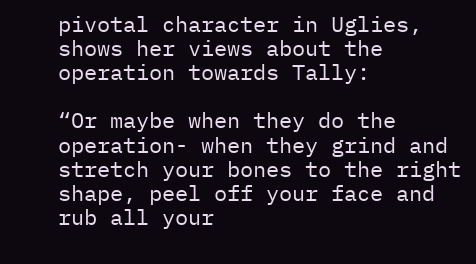pivotal character in Uglies, shows her views about the operation towards Tally:

“Or maybe when they do the operation- when they grind and stretch your bones to the right shape, peel off your face and rub all your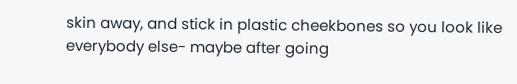skin away, and stick in plastic cheekbones so you look like everybody else- maybe after going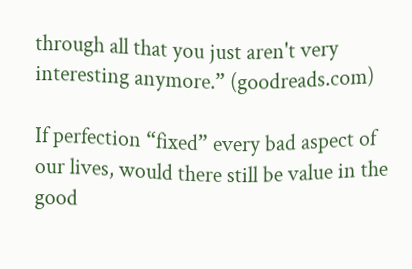through all that you just aren't very interesting anymore.” (goodreads.com)

If perfection “fixed” every bad aspect of our lives, would there still be value in the good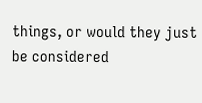things, or would they just be considered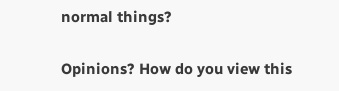normal things?

Opinions? How do you view this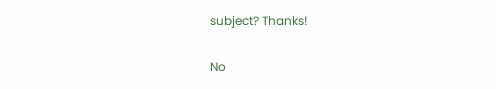subject? Thanks!

No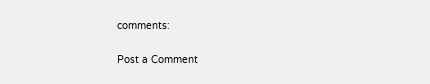comments:

Post a Comment